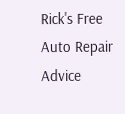Rick's Free Auto Repair Advice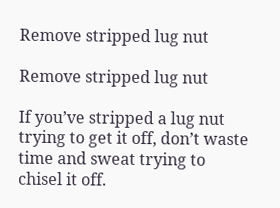Remove stripped lug nut

Remove stripped lug nut

If you’ve stripped a lug nut trying to get it off, don’t waste time and sweat trying to chisel it off.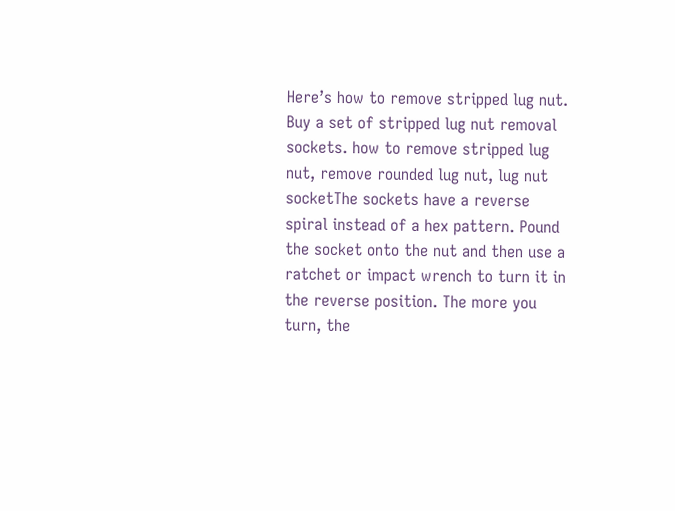Here’s how to remove stripped lug nut. Buy a set of stripped lug nut removal sockets. how to remove stripped lug nut, remove rounded lug nut, lug nut socketThe sockets have a reverse spiral instead of a hex pattern. Pound the socket onto the nut and then use a ratchet or impact wrench to turn it in the reverse position. The more you turn, the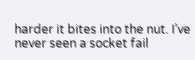harder it bites into the nut. I’ve never seen a socket fail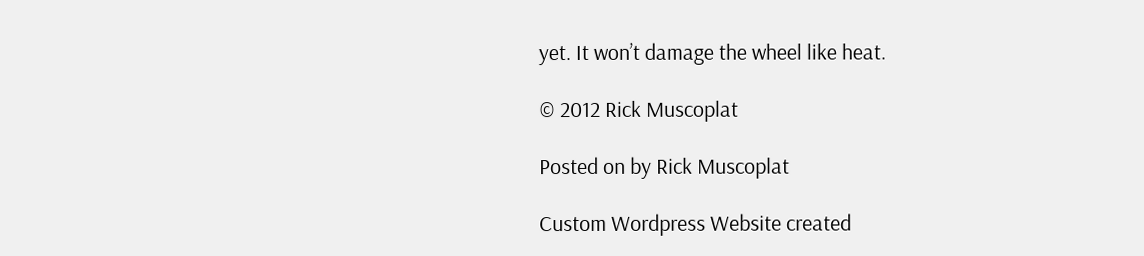yet. It won’t damage the wheel like heat.

© 2012 Rick Muscoplat

Posted on by Rick Muscoplat

Custom Wordpress Website created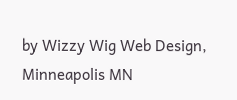by Wizzy Wig Web Design, Minneapolis MN